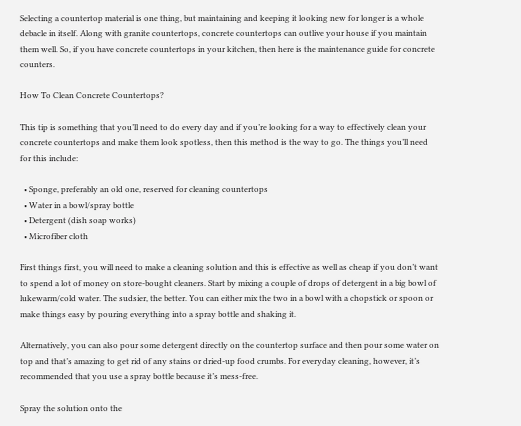Selecting a countertop material is one thing, but maintaining and keeping it looking new for longer is a whole debacle in itself. Along with granite countertops, concrete countertops can outlive your house if you maintain them well. So, if you have concrete countertops in your kitchen, then here is the maintenance guide for concrete counters.

How To Clean Concrete Countertops?

This tip is something that you’ll need to do every day and if you’re looking for a way to effectively clean your concrete countertops and make them look spotless, then this method is the way to go. The things you’ll need for this include:

  • Sponge, preferably an old one, reserved for cleaning countertops
  • Water in a bowl/spray bottle
  • Detergent (dish soap works)
  • Microfiber cloth

First things first, you will need to make a cleaning solution and this is effective as well as cheap if you don’t want to spend a lot of money on store-bought cleaners. Start by mixing a couple of drops of detergent in a big bowl of lukewarm/cold water. The sudsier, the better. You can either mix the two in a bowl with a chopstick or spoon or make things easy by pouring everything into a spray bottle and shaking it.

Alternatively, you can also pour some detergent directly on the countertop surface and then pour some water on top and that’s amazing to get rid of any stains or dried-up food crumbs. For everyday cleaning, however, it’s recommended that you use a spray bottle because it’s mess-free.

Spray the solution onto the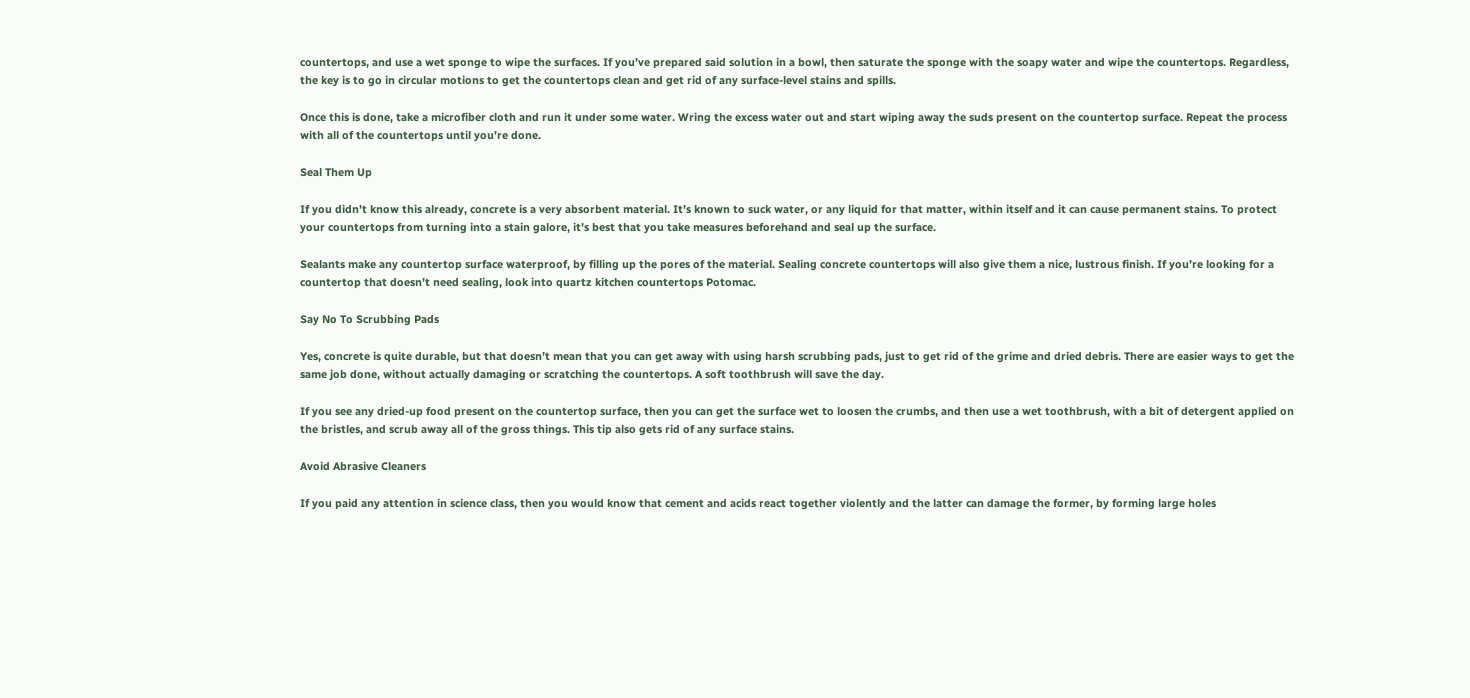countertops, and use a wet sponge to wipe the surfaces. If you’ve prepared said solution in a bowl, then saturate the sponge with the soapy water and wipe the countertops. Regardless, the key is to go in circular motions to get the countertops clean and get rid of any surface-level stains and spills.

Once this is done, take a microfiber cloth and run it under some water. Wring the excess water out and start wiping away the suds present on the countertop surface. Repeat the process with all of the countertops until you’re done.

Seal Them Up

If you didn’t know this already, concrete is a very absorbent material. It’s known to suck water, or any liquid for that matter, within itself and it can cause permanent stains. To protect your countertops from turning into a stain galore, it’s best that you take measures beforehand and seal up the surface.

Sealants make any countertop surface waterproof, by filling up the pores of the material. Sealing concrete countertops will also give them a nice, lustrous finish. If you’re looking for a countertop that doesn’t need sealing, look into quartz kitchen countertops Potomac.

Say No To Scrubbing Pads

Yes, concrete is quite durable, but that doesn’t mean that you can get away with using harsh scrubbing pads, just to get rid of the grime and dried debris. There are easier ways to get the same job done, without actually damaging or scratching the countertops. A soft toothbrush will save the day.

If you see any dried-up food present on the countertop surface, then you can get the surface wet to loosen the crumbs, and then use a wet toothbrush, with a bit of detergent applied on the bristles, and scrub away all of the gross things. This tip also gets rid of any surface stains.

Avoid Abrasive Cleaners

If you paid any attention in science class, then you would know that cement and acids react together violently and the latter can damage the former, by forming large holes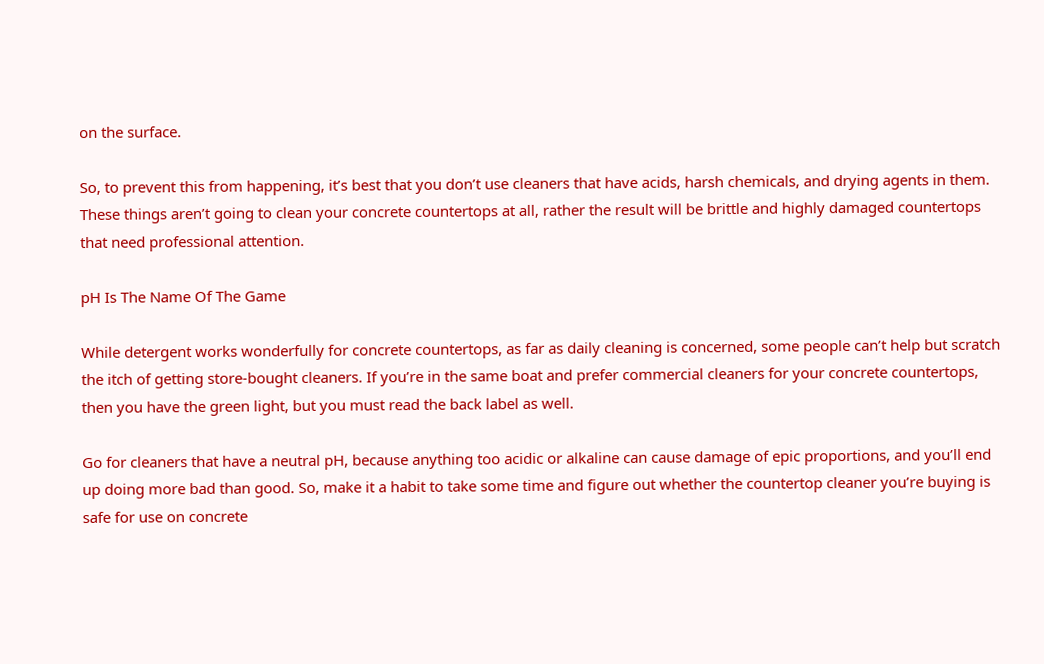on the surface.

So, to prevent this from happening, it’s best that you don’t use cleaners that have acids, harsh chemicals, and drying agents in them. These things aren’t going to clean your concrete countertops at all, rather the result will be brittle and highly damaged countertops that need professional attention.

pH Is The Name Of The Game

While detergent works wonderfully for concrete countertops, as far as daily cleaning is concerned, some people can’t help but scratch the itch of getting store-bought cleaners. If you’re in the same boat and prefer commercial cleaners for your concrete countertops, then you have the green light, but you must read the back label as well.

Go for cleaners that have a neutral pH, because anything too acidic or alkaline can cause damage of epic proportions, and you’ll end up doing more bad than good. So, make it a habit to take some time and figure out whether the countertop cleaner you’re buying is safe for use on concrete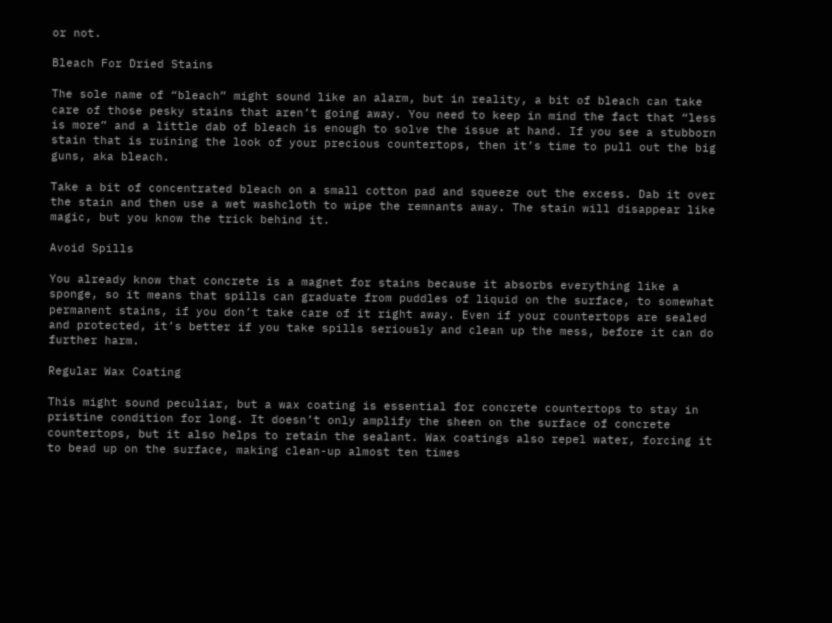or not.

Bleach For Dried Stains

The sole name of “bleach” might sound like an alarm, but in reality, a bit of bleach can take care of those pesky stains that aren’t going away. You need to keep in mind the fact that “less is more” and a little dab of bleach is enough to solve the issue at hand. If you see a stubborn stain that is ruining the look of your precious countertops, then it’s time to pull out the big guns, aka bleach.

Take a bit of concentrated bleach on a small cotton pad and squeeze out the excess. Dab it over the stain and then use a wet washcloth to wipe the remnants away. The stain will disappear like magic, but you know the trick behind it.

Avoid Spills

You already know that concrete is a magnet for stains because it absorbs everything like a sponge, so it means that spills can graduate from puddles of liquid on the surface, to somewhat permanent stains, if you don’t take care of it right away. Even if your countertops are sealed and protected, it’s better if you take spills seriously and clean up the mess, before it can do further harm.

Regular Wax Coating

This might sound peculiar, but a wax coating is essential for concrete countertops to stay in pristine condition for long. It doesn’t only amplify the sheen on the surface of concrete countertops, but it also helps to retain the sealant. Wax coatings also repel water, forcing it to bead up on the surface, making clean-up almost ten times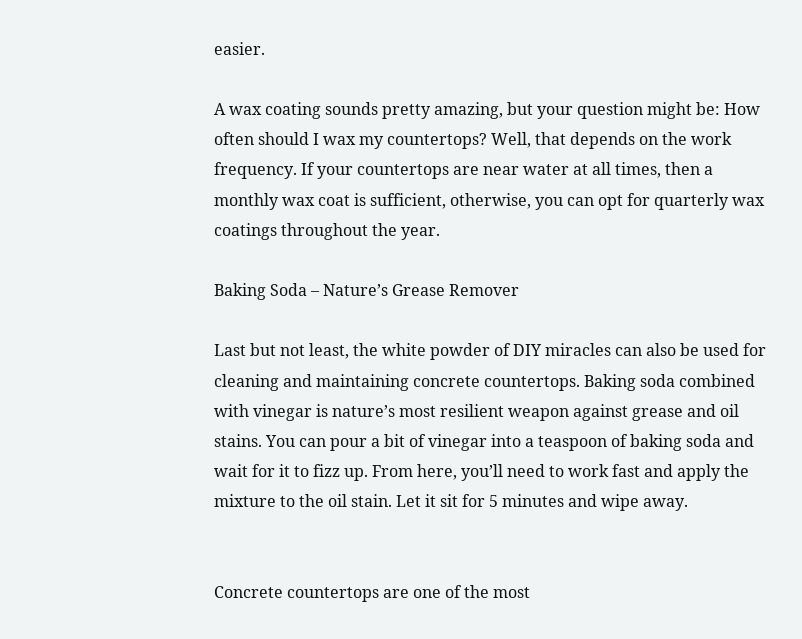easier.

A wax coating sounds pretty amazing, but your question might be: How often should I wax my countertops? Well, that depends on the work frequency. If your countertops are near water at all times, then a monthly wax coat is sufficient, otherwise, you can opt for quarterly wax coatings throughout the year.

Baking Soda – Nature’s Grease Remover

Last but not least, the white powder of DIY miracles can also be used for cleaning and maintaining concrete countertops. Baking soda combined with vinegar is nature’s most resilient weapon against grease and oil stains. You can pour a bit of vinegar into a teaspoon of baking soda and wait for it to fizz up. From here, you’ll need to work fast and apply the mixture to the oil stain. Let it sit for 5 minutes and wipe away.


Concrete countertops are one of the most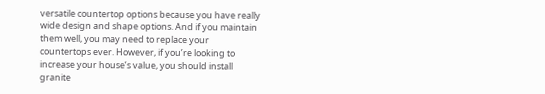versatile countertop options because you have really wide design and shape options. And if you maintain them well, you may need to replace your countertops ever. However, if you’re looking to increase your house’s value, you should install granite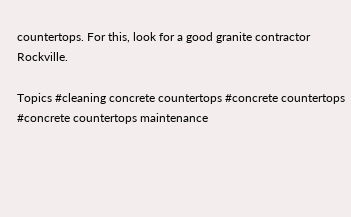countertops. For this, look for a good granite contractor Rockville.

Topics #cleaning concrete countertops #concrete countertops #concrete countertops maintenance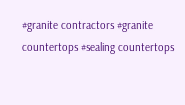#granite contractors #granite countertops #sealing countertops